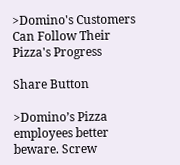>Domino's Customers Can Follow Their Pizza's Progress

Share Button

>Domino’s Pizza employees better beware. Screw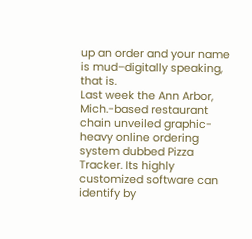up an order and your name is mud–digitally speaking, that is.
Last week the Ann Arbor, Mich.-based restaurant chain unveiled graphic-heavy online ordering system dubbed Pizza Tracker. Its highly customized software can identify by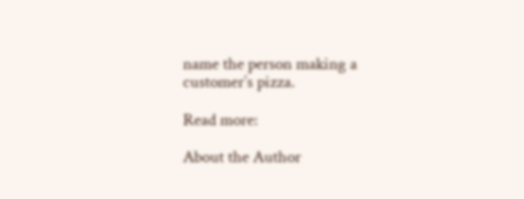name the person making a customer’s pizza.

Read more:

About the Author